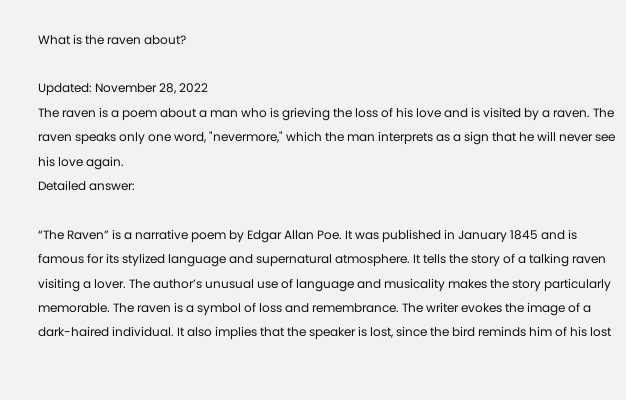What is the raven about?

Updated: November 28, 2022
The raven is a poem about a man who is grieving the loss of his love and is visited by a raven. The raven speaks only one word, "nevermore," which the man interprets as a sign that he will never see his love again.
Detailed answer:

“The Raven” is a narrative poem by Edgar Allan Poe. It was published in January 1845 and is famous for its stylized language and supernatural atmosphere. It tells the story of a talking raven visiting a lover. The author’s unusual use of language and musicality makes the story particularly memorable. The raven is a symbol of loss and remembrance. The writer evokes the image of a dark-haired individual. It also implies that the speaker is lost, since the bird reminds him of his lost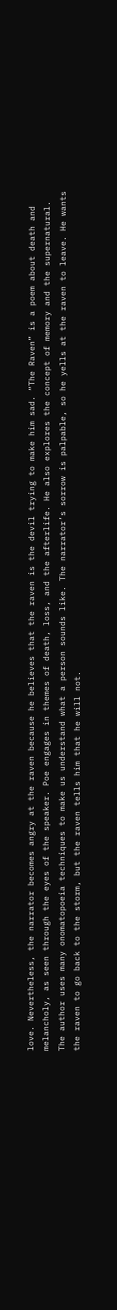love. Nevertheless, the narrator becomes angry at the raven because he believes that the raven is the devil trying to make him sad. “The Raven” is a poem about death and melancholy, as seen through the eyes of the speaker. Poe engages in themes of death, loss, and the afterlife. He also explores the concept of memory and the supernatural. The author uses many onomatopoeia techniques to make us understand what a person sounds like. The narrator’s sorrow is palpable, so he yells at the raven to leave. He wants the raven to go back to the storm, but the raven tells him that he will not.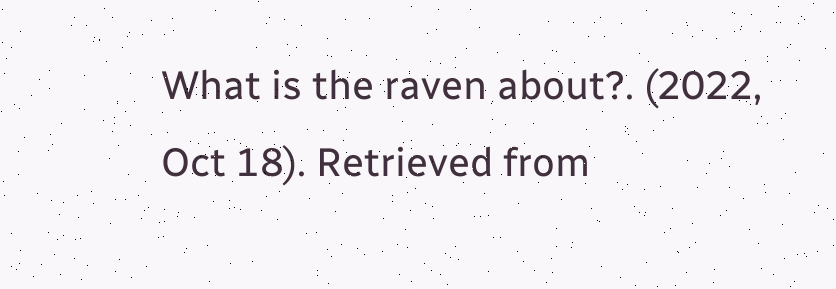What is the raven about?. (2022, Oct 18). Retrieved from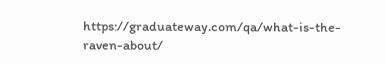https://graduateway.com/qa/what-is-the-raven-about/